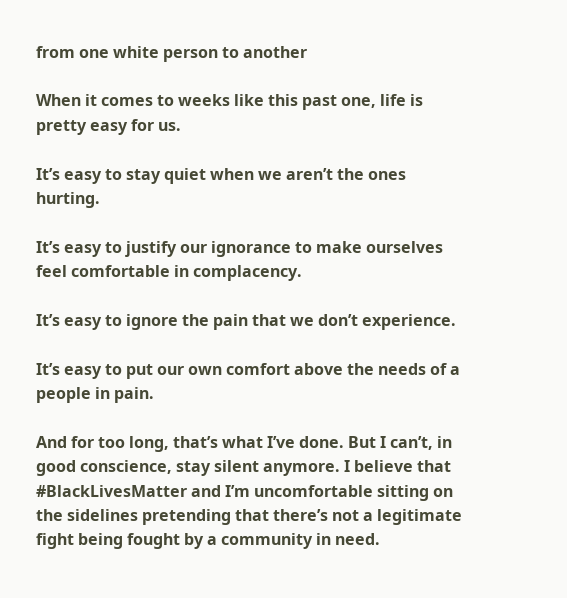from one white person to another

When it comes to weeks like this past one, life is pretty easy for us.

It’s easy to stay quiet when we aren’t the ones hurting.

It’s easy to justify our ignorance to make ourselves feel comfortable in complacency.

It’s easy to ignore the pain that we don’t experience.

It’s easy to put our own comfort above the needs of a people in pain.

And for too long, that’s what I’ve done. But I can’t, in good conscience, stay silent anymore. I believe that #BlackLivesMatter and I’m uncomfortable sitting on the sidelines pretending that there’s not a legitimate fight being fought by a community in need.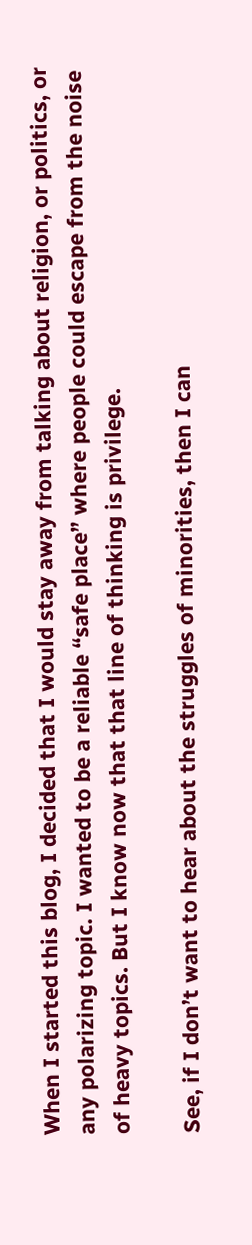When I started this blog, I decided that I would stay away from talking about religion, or politics, or any polarizing topic. I wanted to be a reliable “safe place” where people could escape from the noise of heavy topics. But I know now that that line of thinking is privilege.

See, if I don’t want to hear about the struggles of minorities, then I can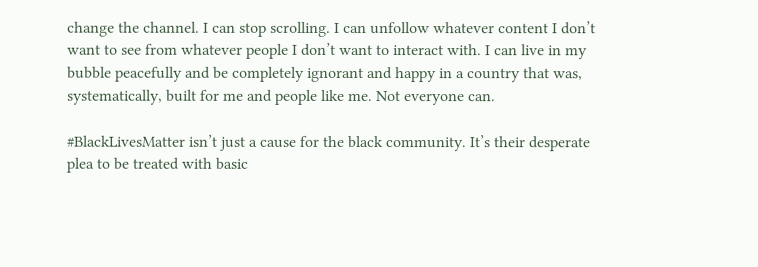change the channel. I can stop scrolling. I can unfollow whatever content I don’t want to see from whatever people I don’t want to interact with. I can live in my bubble peacefully and be completely ignorant and happy in a country that was, systematically, built for me and people like me. Not everyone can.

#BlackLivesMatter isn’t just a cause for the black community. It’s their desperate plea to be treated with basic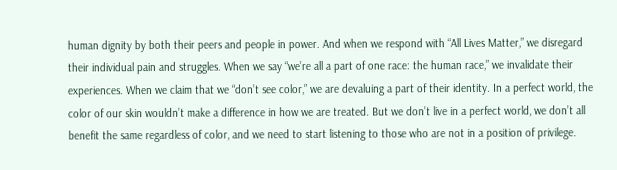human dignity by both their peers and people in power. And when we respond with “All Lives Matter,” we disregard their individual pain and struggles. When we say “we’re all a part of one race: the human race,” we invalidate their experiences. When we claim that we “don’t see color,” we are devaluing a part of their identity. In a perfect world, the color of our skin wouldn’t make a difference in how we are treated. But we don’t live in a perfect world, we don’t all benefit the same regardless of color, and we need to start listening to those who are not in a position of privilege.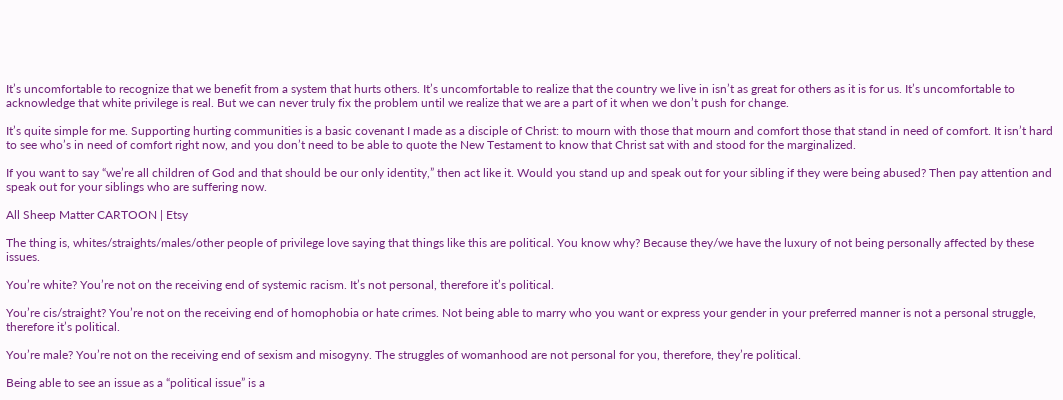It’s uncomfortable to recognize that we benefit from a system that hurts others. It’s uncomfortable to realize that the country we live in isn’t as great for others as it is for us. It’s uncomfortable to acknowledge that white privilege is real. But we can never truly fix the problem until we realize that we are a part of it when we don’t push for change.

It’s quite simple for me. Supporting hurting communities is a basic covenant I made as a disciple of Christ: to mourn with those that mourn and comfort those that stand in need of comfort. It isn’t hard to see who’s in need of comfort right now, and you don’t need to be able to quote the New Testament to know that Christ sat with and stood for the marginalized.

If you want to say “we’re all children of God and that should be our only identity,” then act like it. Would you stand up and speak out for your sibling if they were being abused? Then pay attention and speak out for your siblings who are suffering now.

All Sheep Matter CARTOON | Etsy

The thing is, whites/straights/males/other people of privilege love saying that things like this are political. You know why? Because they/we have the luxury of not being personally affected by these issues.

You’re white? You’re not on the receiving end of systemic racism. It’s not personal, therefore it’s political.

You’re cis/straight? You’re not on the receiving end of homophobia or hate crimes. Not being able to marry who you want or express your gender in your preferred manner is not a personal struggle, therefore it’s political.

You’re male? You’re not on the receiving end of sexism and misogyny. The struggles of womanhood are not personal for you, therefore, they’re political.

Being able to see an issue as a “political issue” is a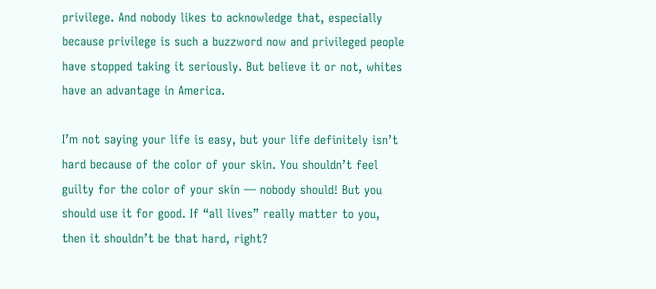privilege. And nobody likes to acknowledge that, especially because privilege is such a buzzword now and privileged people have stopped taking it seriously. But believe it or not, whites have an advantage in America.

I’m not saying your life is easy, but your life definitely isn’t hard because of the color of your skin. You shouldn’t feel guilty for the color of your skin — nobody should! But you should use it for good. If “all lives” really matter to you, then it shouldn’t be that hard, right?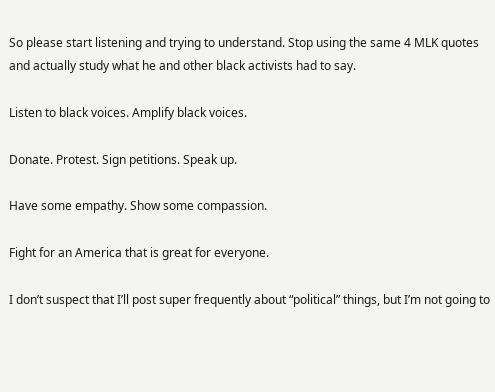So please start listening and trying to understand. Stop using the same 4 MLK quotes and actually study what he and other black activists had to say.

Listen to black voices. Amplify black voices.

Donate. Protest. Sign petitions. Speak up.

Have some empathy. Show some compassion.

Fight for an America that is great for everyone.

I don’t suspect that I’ll post super frequently about “political” things, but I’m not going to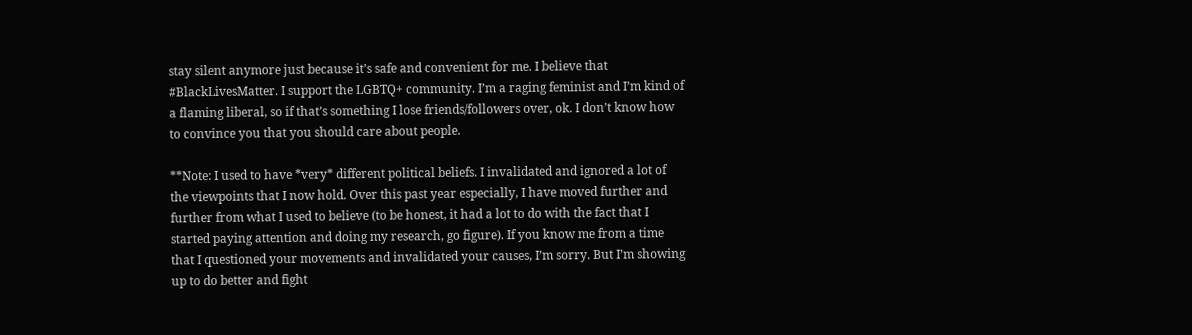stay silent anymore just because it’s safe and convenient for me. I believe that #BlackLivesMatter. I support the LGBTQ+ community. I’m a raging feminist and I’m kind of a flaming liberal, so if that’s something I lose friends/followers over, ok. I don’t know how to convince you that you should care about people.

**Note: I used to have *very* different political beliefs. I invalidated and ignored a lot of the viewpoints that I now hold. Over this past year especially, I have moved further and further from what I used to believe (to be honest, it had a lot to do with the fact that I started paying attention and doing my research, go figure). If you know me from a time that I questioned your movements and invalidated your causes, I’m sorry. But I’m showing up to do better and fight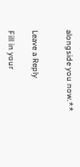alongside you now.**


Leave a Reply

Fill in your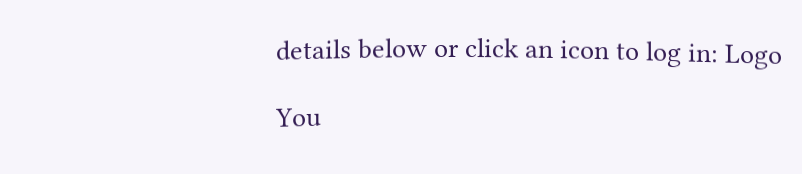details below or click an icon to log in: Logo

You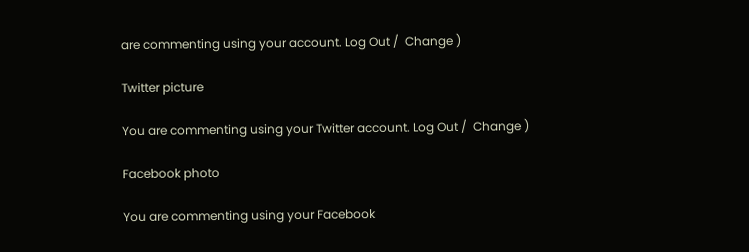are commenting using your account. Log Out /  Change )

Twitter picture

You are commenting using your Twitter account. Log Out /  Change )

Facebook photo

You are commenting using your Facebook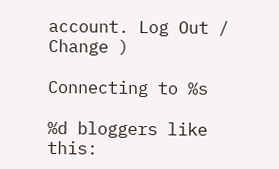account. Log Out /  Change )

Connecting to %s

%d bloggers like this: